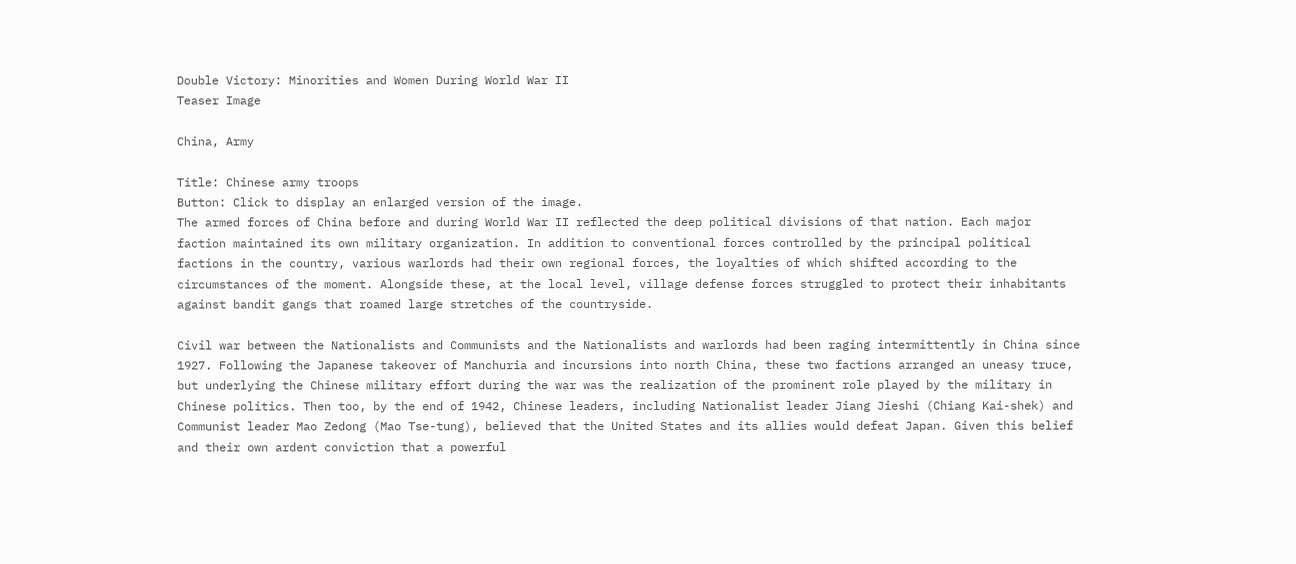Double Victory: Minorities and Women During World War II
Teaser Image

China, Army

Title: Chinese army troops
Button: Click to display an enlarged version of the image.
The armed forces of China before and during World War II reflected the deep political divisions of that nation. Each major faction maintained its own military organization. In addition to conventional forces controlled by the principal political factions in the country, various warlords had their own regional forces, the loyalties of which shifted according to the circumstances of the moment. Alongside these, at the local level, village defense forces struggled to protect their inhabitants against bandit gangs that roamed large stretches of the countryside.

Civil war between the Nationalists and Communists and the Nationalists and warlords had been raging intermittently in China since 1927. Following the Japanese takeover of Manchuria and incursions into north China, these two factions arranged an uneasy truce, but underlying the Chinese military effort during the war was the realization of the prominent role played by the military in Chinese politics. Then too, by the end of 1942, Chinese leaders, including Nationalist leader Jiang Jieshi (Chiang Kai-shek) and Communist leader Mao Zedong (Mao Tse-tung), believed that the United States and its allies would defeat Japan. Given this belief and their own ardent conviction that a powerful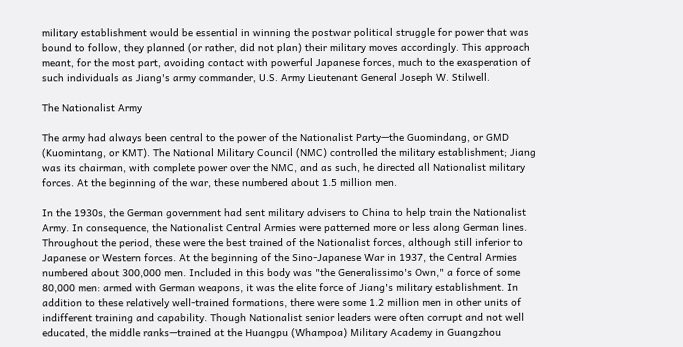military establishment would be essential in winning the postwar political struggle for power that was bound to follow, they planned (or rather, did not plan) their military moves accordingly. This approach meant, for the most part, avoiding contact with powerful Japanese forces, much to the exasperation of such individuals as Jiang's army commander, U.S. Army Lieutenant General Joseph W. Stilwell.

The Nationalist Army

The army had always been central to the power of the Nationalist Party—the Guomindang, or GMD (Kuomintang, or KMT). The National Military Council (NMC) controlled the military establishment; Jiang was its chairman, with complete power over the NMC, and as such, he directed all Nationalist military forces. At the beginning of the war, these numbered about 1.5 million men.

In the 1930s, the German government had sent military advisers to China to help train the Nationalist Army. In consequence, the Nationalist Central Armies were patterned more or less along German lines. Throughout the period, these were the best trained of the Nationalist forces, although still inferior to Japanese or Western forces. At the beginning of the Sino-Japanese War in 1937, the Central Armies numbered about 300,000 men. Included in this body was "the Generalissimo's Own," a force of some 80,000 men: armed with German weapons, it was the elite force of Jiang's military establishment. In addition to these relatively well-trained formations, there were some 1.2 million men in other units of indifferent training and capability. Though Nationalist senior leaders were often corrupt and not well educated, the middle ranks—trained at the Huangpu (Whampoa) Military Academy in Guangzhou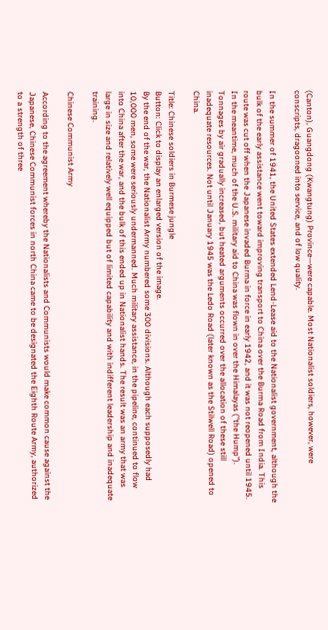(Canton), Guangdong (Kwangtung) Province—were capable. Most Nationalist soldiers, however, were conscripts, dragooned into service, and of low quality.

In the summer of 1941, the United States extended Lend-Lease aid to the Nationalist government, although the bulk of the early assistance went toward improving transport to China over the Burma Road from India. This route was cut off when the Japanese invaded Burma in force in early 1942, and it was not reopened until 1945. In the meantime, much of the U.S. military aid to China was flown in over the Himalayas ("the Hump"). Tonnages by air gradually increased, but heated arguments occurred over the allocation of these still inadequate resources. Not until January 1945 was the Ledo Road (later known as the Stilwell Road) opened to China.

Title: Chinese soldiers in Burmese jungle
Button: Click to display an enlarged version of the image.
By the end of the war, the Nationalist Army numbered some 300 divisions. Although each supposedly had 10,000 men, some were seriously undermanned. Much military assistance, in the pipeline, continued to flow into China after the war, and the bulk of this ended up in Nationalist hands. The result was an army that was large in size and relatively well equipped but of limited capability and with indifferent leadership and inadequate training.

Chinese Communist Army

According to the agreement whereby the Nationalists and Communists would make common cause against the Japanese, Chinese Communist forces in north China came to be designated the Eighth Route Army, authorized to a strength of three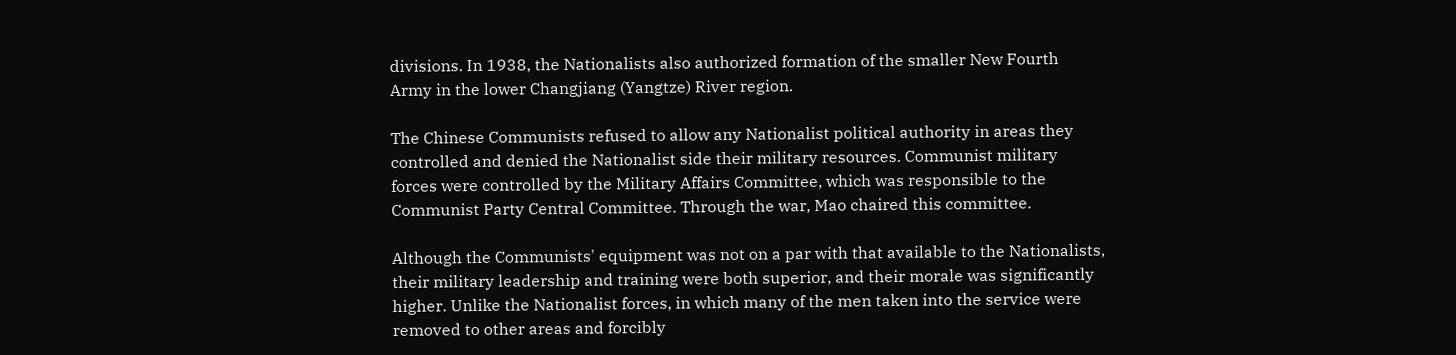divisions. In 1938, the Nationalists also authorized formation of the smaller New Fourth Army in the lower Changjiang (Yangtze) River region.

The Chinese Communists refused to allow any Nationalist political authority in areas they controlled and denied the Nationalist side their military resources. Communist military forces were controlled by the Military Affairs Committee, which was responsible to the Communist Party Central Committee. Through the war, Mao chaired this committee.

Although the Communists' equipment was not on a par with that available to the Nationalists, their military leadership and training were both superior, and their morale was significantly higher. Unlike the Nationalist forces, in which many of the men taken into the service were removed to other areas and forcibly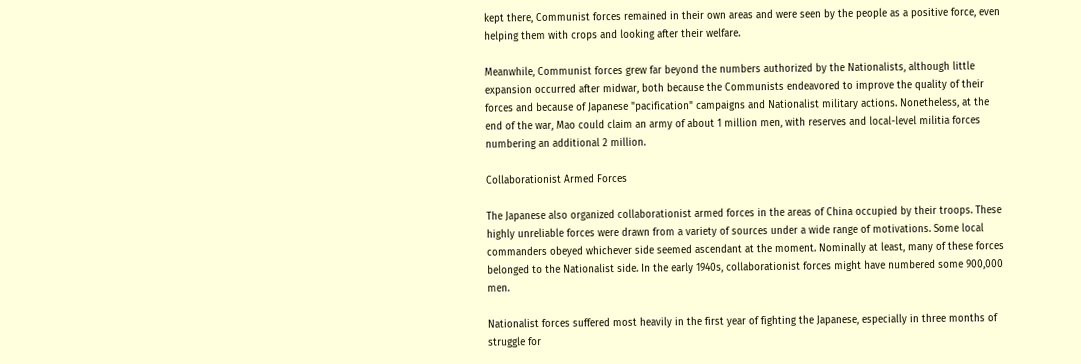kept there, Communist forces remained in their own areas and were seen by the people as a positive force, even helping them with crops and looking after their welfare.

Meanwhile, Communist forces grew far beyond the numbers authorized by the Nationalists, although little expansion occurred after midwar, both because the Communists endeavored to improve the quality of their forces and because of Japanese "pacification" campaigns and Nationalist military actions. Nonetheless, at the end of the war, Mao could claim an army of about 1 million men, with reserves and local-level militia forces numbering an additional 2 million.

Collaborationist Armed Forces

The Japanese also organized collaborationist armed forces in the areas of China occupied by their troops. These highly unreliable forces were drawn from a variety of sources under a wide range of motivations. Some local commanders obeyed whichever side seemed ascendant at the moment. Nominally at least, many of these forces belonged to the Nationalist side. In the early 1940s, collaborationist forces might have numbered some 900,000 men.

Nationalist forces suffered most heavily in the first year of fighting the Japanese, especially in three months of struggle for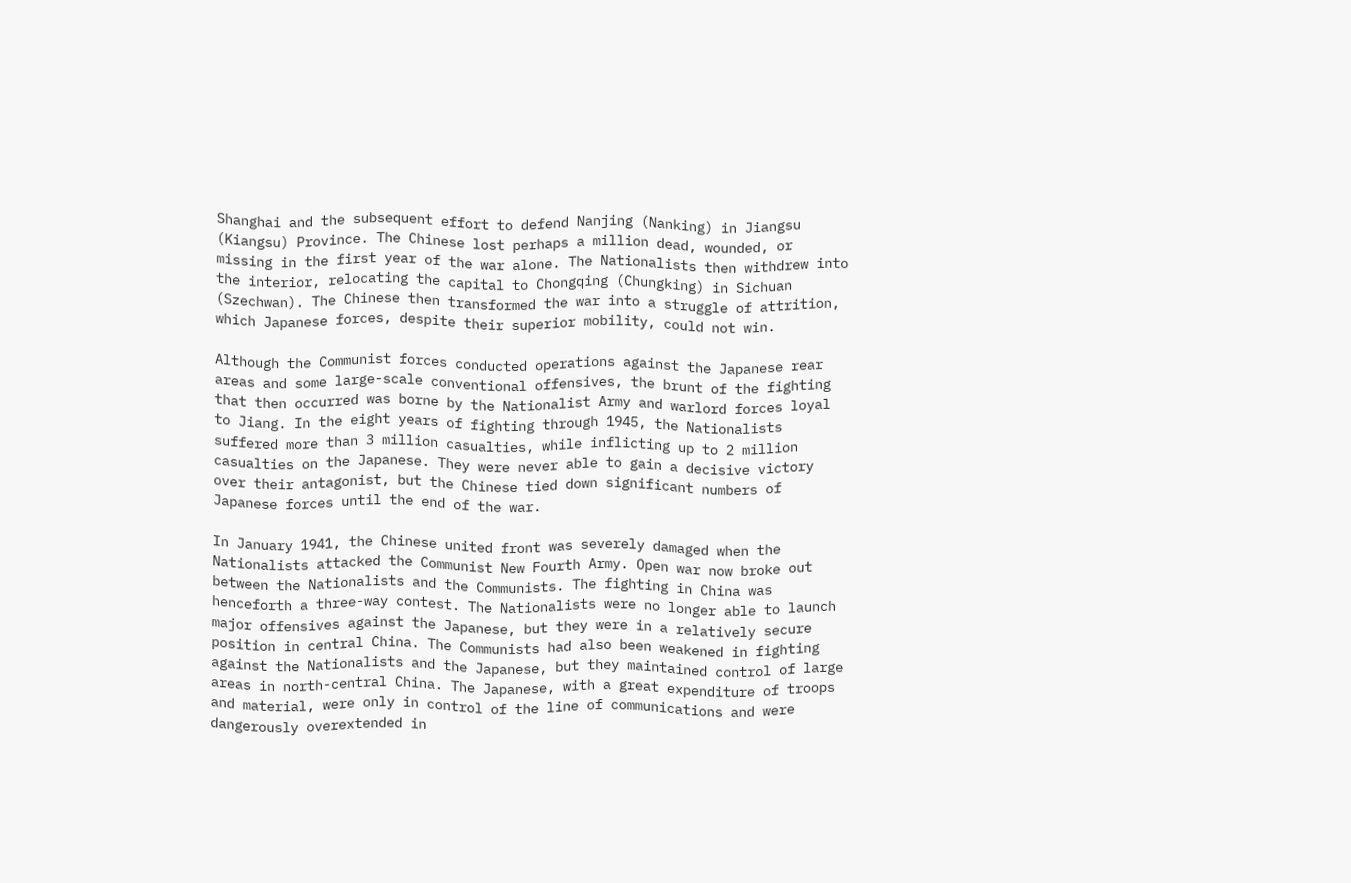Shanghai and the subsequent effort to defend Nanjing (Nanking) in Jiangsu (Kiangsu) Province. The Chinese lost perhaps a million dead, wounded, or missing in the first year of the war alone. The Nationalists then withdrew into the interior, relocating the capital to Chongqing (Chungking) in Sichuan (Szechwan). The Chinese then transformed the war into a struggle of attrition, which Japanese forces, despite their superior mobility, could not win.

Although the Communist forces conducted operations against the Japanese rear areas and some large-scale conventional offensives, the brunt of the fighting that then occurred was borne by the Nationalist Army and warlord forces loyal to Jiang. In the eight years of fighting through 1945, the Nationalists suffered more than 3 million casualties, while inflicting up to 2 million casualties on the Japanese. They were never able to gain a decisive victory over their antagonist, but the Chinese tied down significant numbers of Japanese forces until the end of the war.

In January 1941, the Chinese united front was severely damaged when the Nationalists attacked the Communist New Fourth Army. Open war now broke out between the Nationalists and the Communists. The fighting in China was henceforth a three-way contest. The Nationalists were no longer able to launch major offensives against the Japanese, but they were in a relatively secure position in central China. The Communists had also been weakened in fighting against the Nationalists and the Japanese, but they maintained control of large areas in north-central China. The Japanese, with a great expenditure of troops and material, were only in control of the line of communications and were dangerously overextended in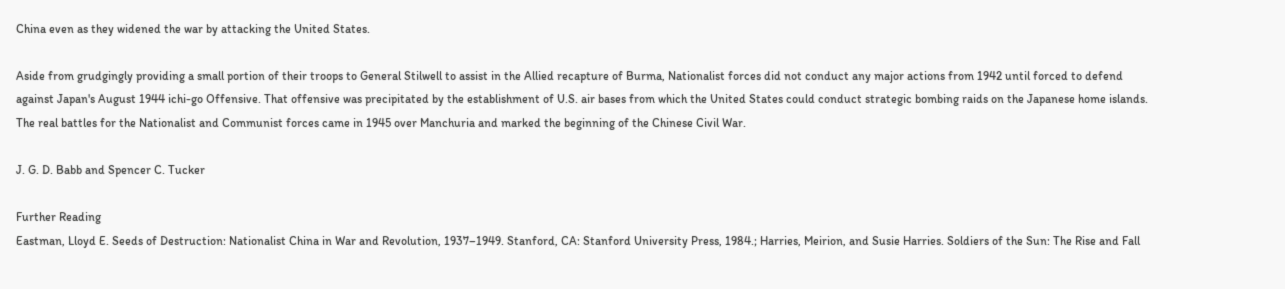China even as they widened the war by attacking the United States.

Aside from grudgingly providing a small portion of their troops to General Stilwell to assist in the Allied recapture of Burma, Nationalist forces did not conduct any major actions from 1942 until forced to defend against Japan's August 1944 ichi-go Offensive. That offensive was precipitated by the establishment of U.S. air bases from which the United States could conduct strategic bombing raids on the Japanese home islands. The real battles for the Nationalist and Communist forces came in 1945 over Manchuria and marked the beginning of the Chinese Civil War.

J. G. D. Babb and Spencer C. Tucker

Further Reading
Eastman, Lloyd E. Seeds of Destruction: Nationalist China in War and Revolution, 1937–1949. Stanford, CA: Stanford University Press, 1984.; Harries, Meirion, and Susie Harries. Soldiers of the Sun: The Rise and Fall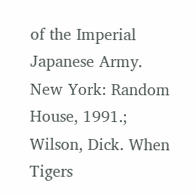of the Imperial Japanese Army. New York: Random House, 1991.; Wilson, Dick. When Tigers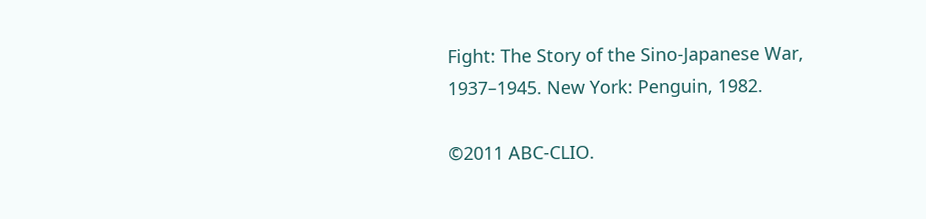Fight: The Story of the Sino-Japanese War, 1937–1945. New York: Penguin, 1982.

©2011 ABC-CLIO.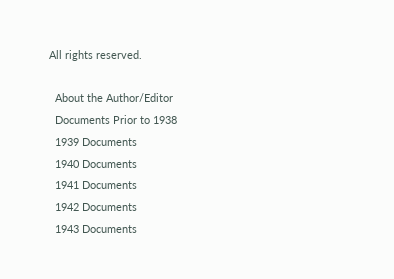All rights reserved.

  About the Author/Editor
  Documents Prior to 1938
  1939 Documents
  1940 Documents
  1941 Documents
  1942 Documents
  1943 Documents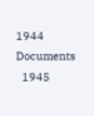1944 Documents
  1945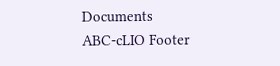Documents
ABC-cLIO Footer